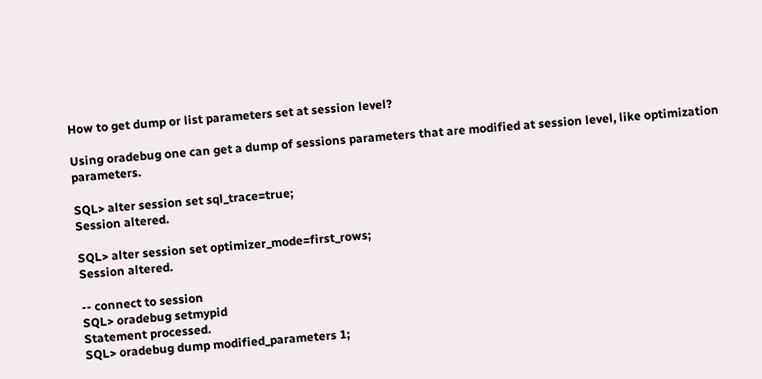How to get dump or list parameters set at session level?

Using oradebug one can get a dump of sessions parameters that are modified at session level, like optimization parameters.

SQL> alter session set sql_trace=true;
Session altered.

SQL> alter session set optimizer_mode=first_rows;
Session altered.

-- connect to session
SQL> oradebug setmypid
Statement processed.
SQL> oradebug dump modified_parameters 1;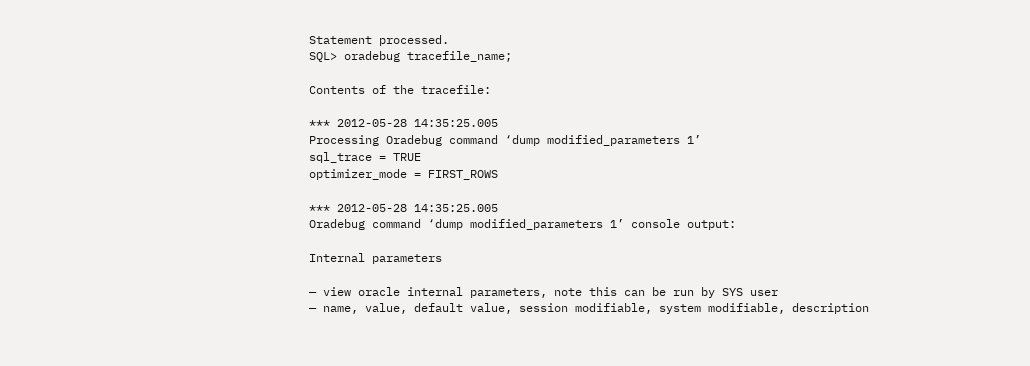Statement processed.
SQL> oradebug tracefile_name;

Contents of the tracefile:

*** 2012-05-28 14:35:25.005
Processing Oradebug command ‘dump modified_parameters 1’
sql_trace = TRUE
optimizer_mode = FIRST_ROWS

*** 2012-05-28 14:35:25.005
Oradebug command ‘dump modified_parameters 1’ console output:

Internal parameters

— view oracle internal parameters, note this can be run by SYS user
— name, value, default value, session modifiable, system modifiable, description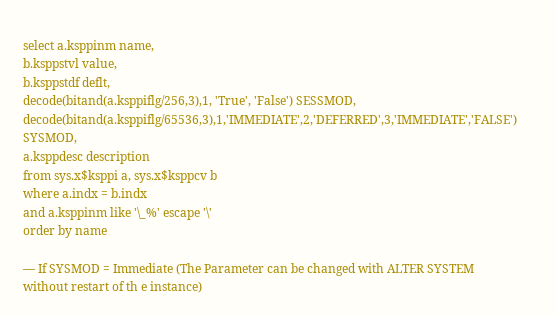select a.ksppinm name,
b.ksppstvl value,
b.ksppstdf deflt,
decode(bitand(a.ksppiflg/256,3),1, 'True', 'False') SESSMOD,
decode(bitand(a.ksppiflg/65536,3),1,'IMMEDIATE',2,'DEFERRED',3,'IMMEDIATE','FALSE') SYSMOD,
a.ksppdesc description
from sys.x$ksppi a, sys.x$ksppcv b
where a.indx = b.indx
and a.ksppinm like '\_%' escape '\'
order by name

— If SYSMOD = Immediate (The Parameter can be changed with ALTER SYSTEM without restart of th e instance)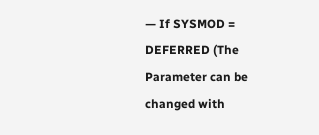— If SYSMOD = DEFERRED (The Parameter can be changed with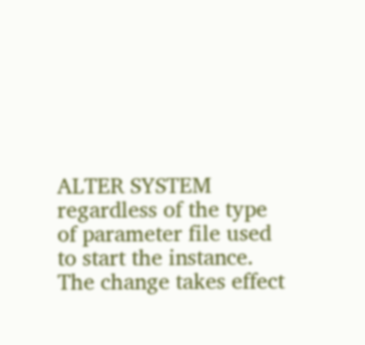ALTER SYSTEM regardless of the type of parameter file used to start the instance. The change takes effect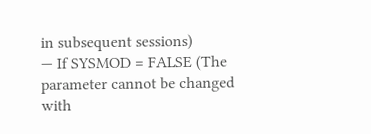in subsequent sessions)
— If SYSMOD = FALSE (The parameter cannot be changed with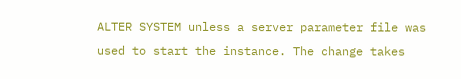ALTER SYSTEM unless a server parameter file was used to start the instance. The change takes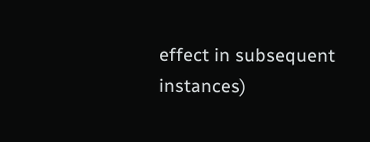effect in subsequent instances)